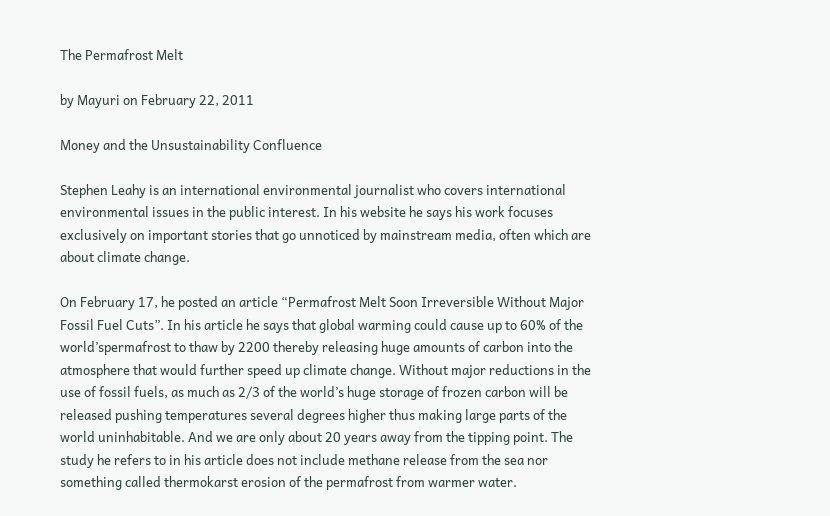The Permafrost Melt

by Mayuri on February 22, 2011

Money and the Unsustainability Confluence

Stephen Leahy is an international environmental journalist who covers international environmental issues in the public interest. In his website he says his work focuses exclusively on important stories that go unnoticed by mainstream media, often which are about climate change.

On February 17, he posted an article “Permafrost Melt Soon Irreversible Without Major Fossil Fuel Cuts”. In his article he says that global warming could cause up to 60% of the world’spermafrost to thaw by 2200 thereby releasing huge amounts of carbon into the atmosphere that would further speed up climate change. Without major reductions in the use of fossil fuels, as much as 2/3 of the world’s huge storage of frozen carbon will be released pushing temperatures several degrees higher thus making large parts of the world uninhabitable. And we are only about 20 years away from the tipping point. The study he refers to in his article does not include methane release from the sea nor something called thermokarst erosion of the permafrost from warmer water.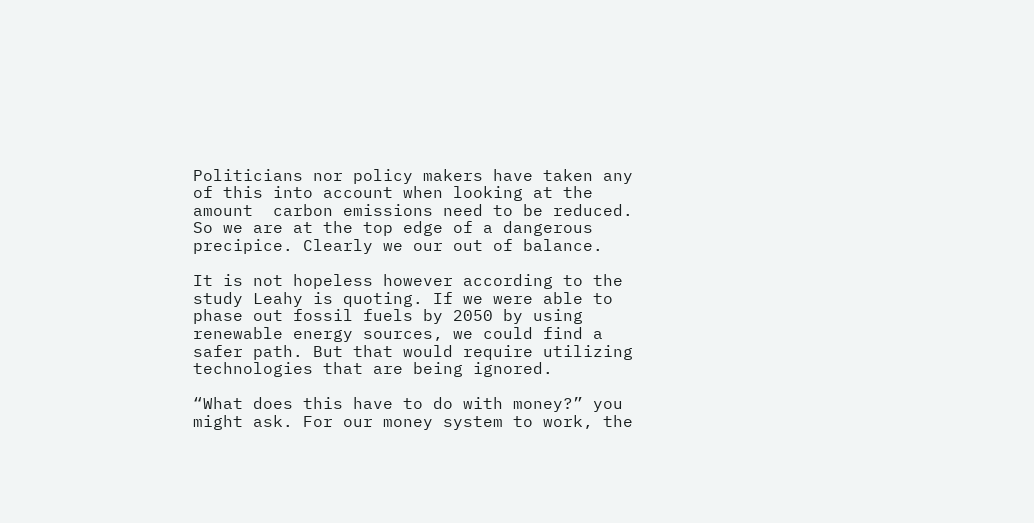Politicians nor policy makers have taken any of this into account when looking at the amount  carbon emissions need to be reduced. So we are at the top edge of a dangerous precipice. Clearly we our out of balance.

It is not hopeless however according to the study Leahy is quoting. If we were able to phase out fossil fuels by 2050 by using renewable energy sources, we could find a safer path. But that would require utilizing technologies that are being ignored.

“What does this have to do with money?” you might ask. For our money system to work, the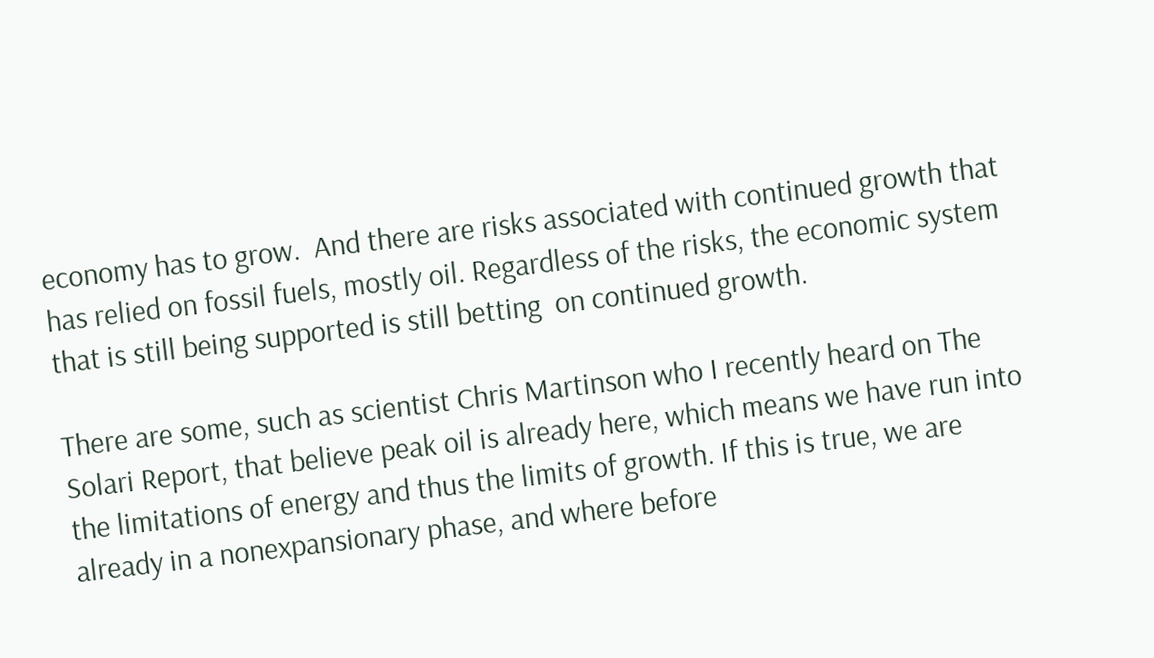economy has to grow.  And there are risks associated with continued growth that has relied on fossil fuels, mostly oil. Regardless of the risks, the economic system that is still being supported is still betting  on continued growth.

There are some, such as scientist Chris Martinson who I recently heard on The Solari Report, that believe peak oil is already here, which means we have run into the limitations of energy and thus the limits of growth. If this is true, we are already in a nonexpansionary phase, and where before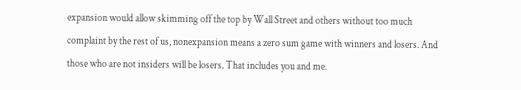expansion would allow skimming off the top by Wall Street and others without too much complaint by the rest of us, nonexpansion means a zero sum game with winners and losers. And those who are not insiders will be losers. That includes you and me.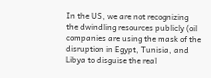In the US, we are not recognizing the dwindling resources publicly (oil companies are using the mask of the disruption in Egypt, Tunisia, and Libya to disguise the real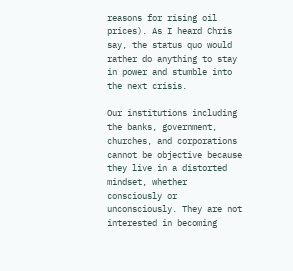reasons for rising oil prices). As I heard Chris say, the status quo would rather do anything to stay in power and stumble into the next crisis.

Our institutions including the banks, government, churches, and corporations cannot be objective because they live in a distorted mindset, whether consciously or unconsciously. They are not interested in becoming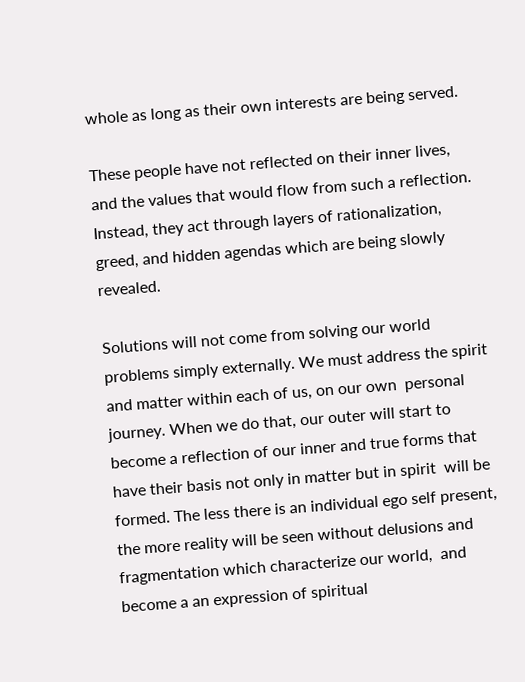whole as long as their own interests are being served.

These people have not reflected on their inner lives, and the values that would flow from such a reflection. Instead, they act through layers of rationalization, greed, and hidden agendas which are being slowly revealed.

Solutions will not come from solving our world problems simply externally. We must address the spirit and matter within each of us, on our own  personal journey. When we do that, our outer will start to become a reflection of our inner and true forms that have their basis not only in matter but in spirit  will be formed. The less there is an individual ego self present, the more reality will be seen without delusions and  fragmentation which characterize our world,  and become a an expression of spiritual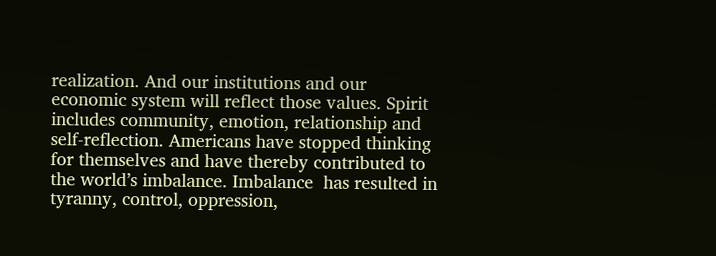realization. And our institutions and our economic system will reflect those values. Spirit includes community, emotion, relationship and self-reflection. Americans have stopped thinking for themselves and have thereby contributed to the world’s imbalance. Imbalance  has resulted in tyranny, control, oppression,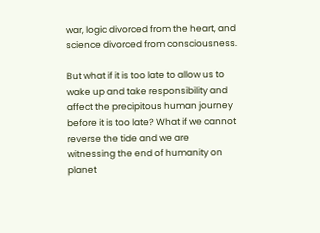war, logic divorced from the heart, and science divorced from consciousness.

But what if it is too late to allow us to wake up and take responsibility and affect the precipitous human journey before it is too late? What if we cannot reverse the tide and we are witnessing the end of humanity on planet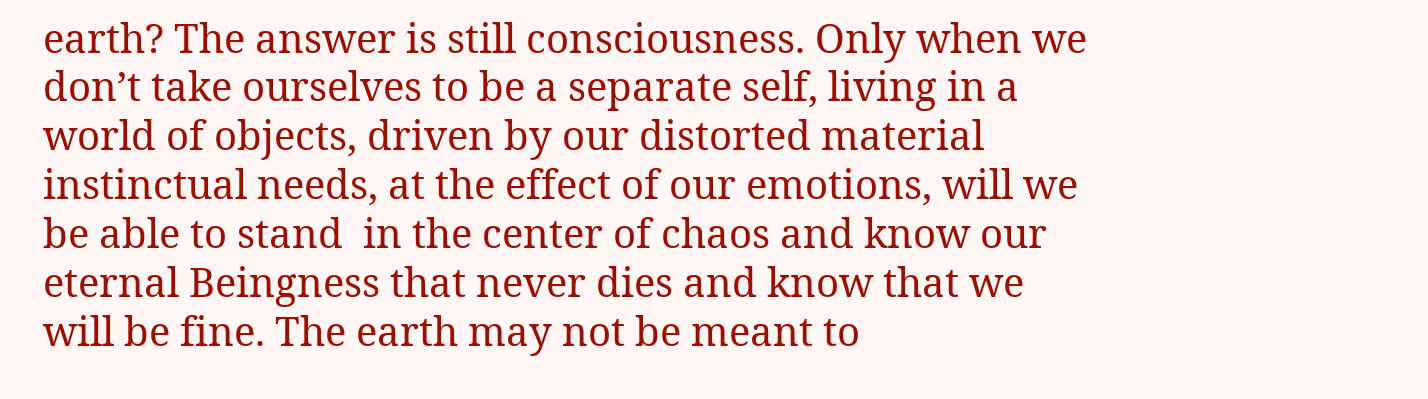earth? The answer is still consciousness. Only when we don’t take ourselves to be a separate self, living in a world of objects, driven by our distorted material instinctual needs, at the effect of our emotions, will we be able to stand  in the center of chaos and know our eternal Beingness that never dies and know that we will be fine. The earth may not be meant to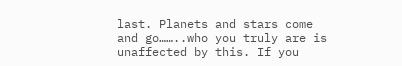last. Planets and stars come and go……..who you truly are is unaffected by this. If you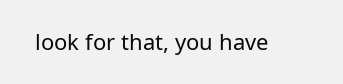look for that, you have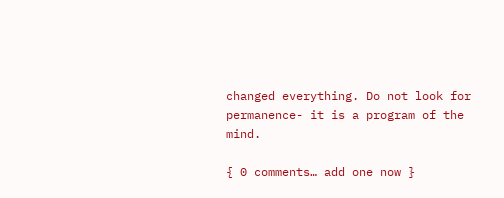changed everything. Do not look for permanence- it is a program of the mind.

{ 0 comments… add one now }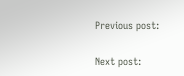Previous post:

Next post: